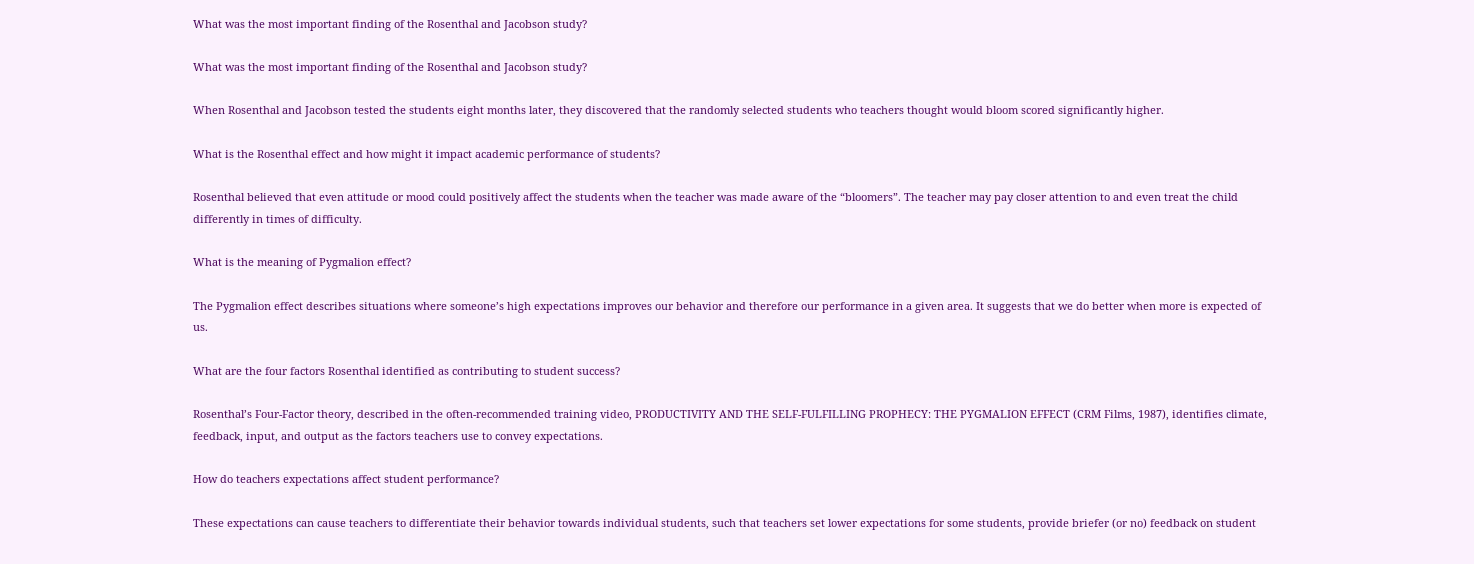What was the most important finding of the Rosenthal and Jacobson study?

What was the most important finding of the Rosenthal and Jacobson study?

When Rosenthal and Jacobson tested the students eight months later, they discovered that the randomly selected students who teachers thought would bloom scored significantly higher.

What is the Rosenthal effect and how might it impact academic performance of students?

Rosenthal believed that even attitude or mood could positively affect the students when the teacher was made aware of the “bloomers”. The teacher may pay closer attention to and even treat the child differently in times of difficulty.

What is the meaning of Pygmalion effect?

The Pygmalion effect describes situations where someone’s high expectations improves our behavior and therefore our performance in a given area. It suggests that we do better when more is expected of us.

What are the four factors Rosenthal identified as contributing to student success?

Rosenthal’s Four-Factor theory, described in the often-recommended training video, PRODUCTIVITY AND THE SELF-FULFILLING PROPHECY: THE PYGMALION EFFECT (CRM Films, 1987), identifies climate, feedback, input, and output as the factors teachers use to convey expectations.

How do teachers expectations affect student performance?

These expectations can cause teachers to differentiate their behavior towards individual students, such that teachers set lower expectations for some students, provide briefer (or no) feedback on student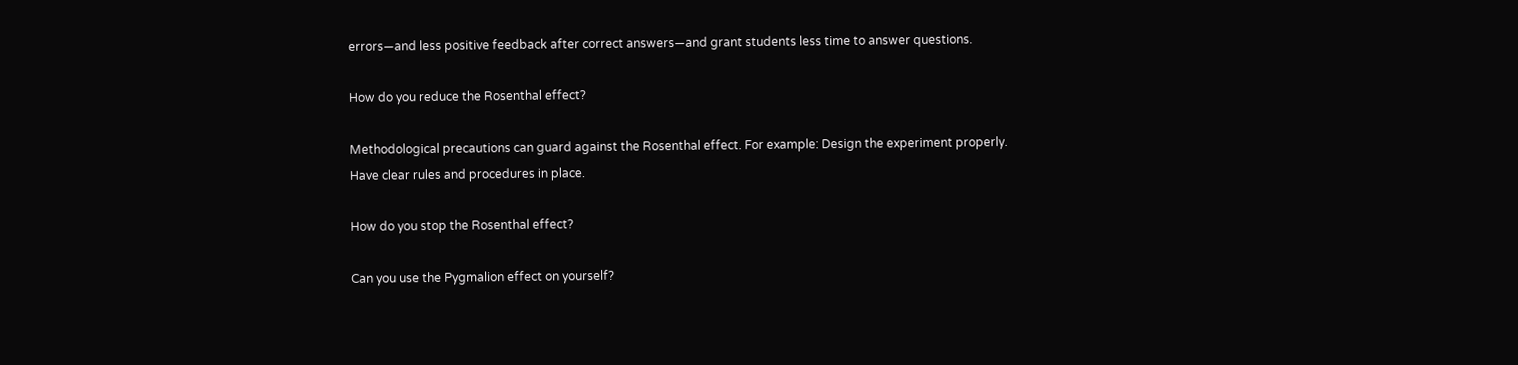errors—and less positive feedback after correct answers—and grant students less time to answer questions.

How do you reduce the Rosenthal effect?

Methodological precautions can guard against the Rosenthal effect. For example: Design the experiment properly. Have clear rules and procedures in place.

How do you stop the Rosenthal effect?

Can you use the Pygmalion effect on yourself?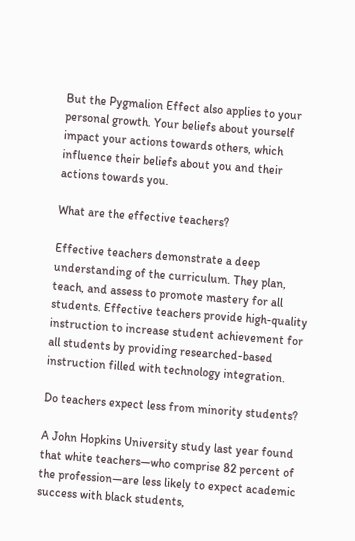But the Pygmalion Effect also applies to your personal growth. Your beliefs about yourself impact your actions towards others, which influence their beliefs about you and their actions towards you.

What are the effective teachers?

Effective teachers demonstrate a deep understanding of the curriculum. They plan, teach, and assess to promote mastery for all students. Effective teachers provide high-quality instruction to increase student achievement for all students by providing researched-based instruction filled with technology integration.

Do teachers expect less from minority students?

A John Hopkins University study last year found that white teachers—who comprise 82 percent of the profession—are less likely to expect academic success with black students,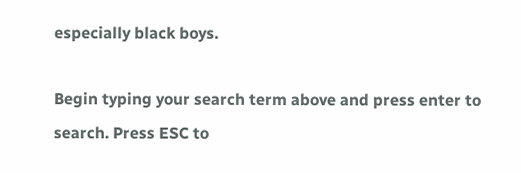especially black boys.

Begin typing your search term above and press enter to search. Press ESC to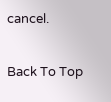cancel.

Back To Top